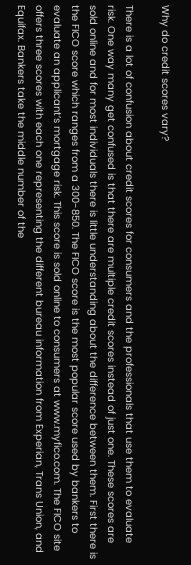Why do credit scores vary?

There is a lot of confusion about credit scores for consumers and the professionals that use them to evaluate risk. One way many get confused is that there are multiple credit scores instead of just one. These scores are sold online and for most individuals there is little understanding about the difference between them. First there is the FICO score which ranges from a 300-850. The FICO score is the most popular score used by bankers to evaluate an applicant’s mortgage risk. This score is sold online to consumers at www.myfico.com. The FICO site offers three scores with each one representing the different bureau information from Experian, Trans Union, and Equifax. Bankers take the middle number of the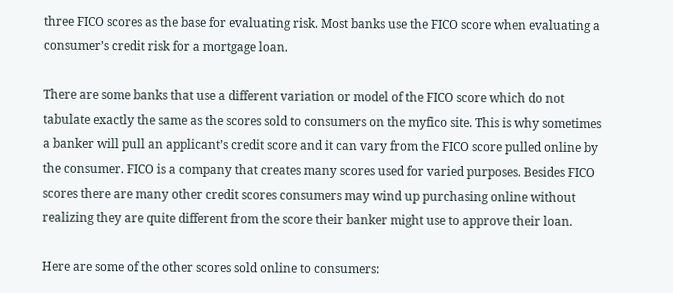three FICO scores as the base for evaluating risk. Most banks use the FICO score when evaluating a consumer’s credit risk for a mortgage loan.

There are some banks that use a different variation or model of the FICO score which do not tabulate exactly the same as the scores sold to consumers on the myfico site. This is why sometimes a banker will pull an applicant’s credit score and it can vary from the FICO score pulled online by the consumer. FICO is a company that creates many scores used for varied purposes. Besides FICO scores there are many other credit scores consumers may wind up purchasing online without realizing they are quite different from the score their banker might use to approve their loan.

Here are some of the other scores sold online to consumers: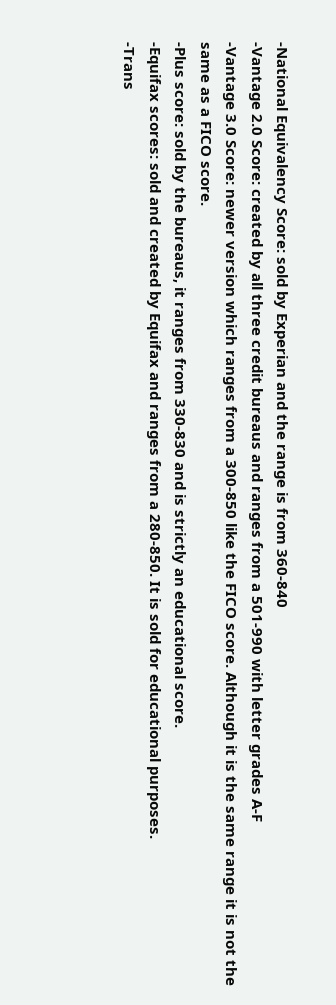-National Equivalency Score: sold by Experian and the range is from 360-840
-Vantage 2.0 Score: created by all three credit bureaus and ranges from a 501-990 with letter grades A-F
-Vantage 3.0 Score: newer version which ranges from a 300-850 like the FICO score. Although it is the same range it is not the same as a FICO score.
-Plus score: sold by the bureaus, it ranges from 330-830 and is strictly an educational score.
-Equifax scores: sold and created by Equifax and ranges from a 280-850. It is sold for educational purposes.
-Trans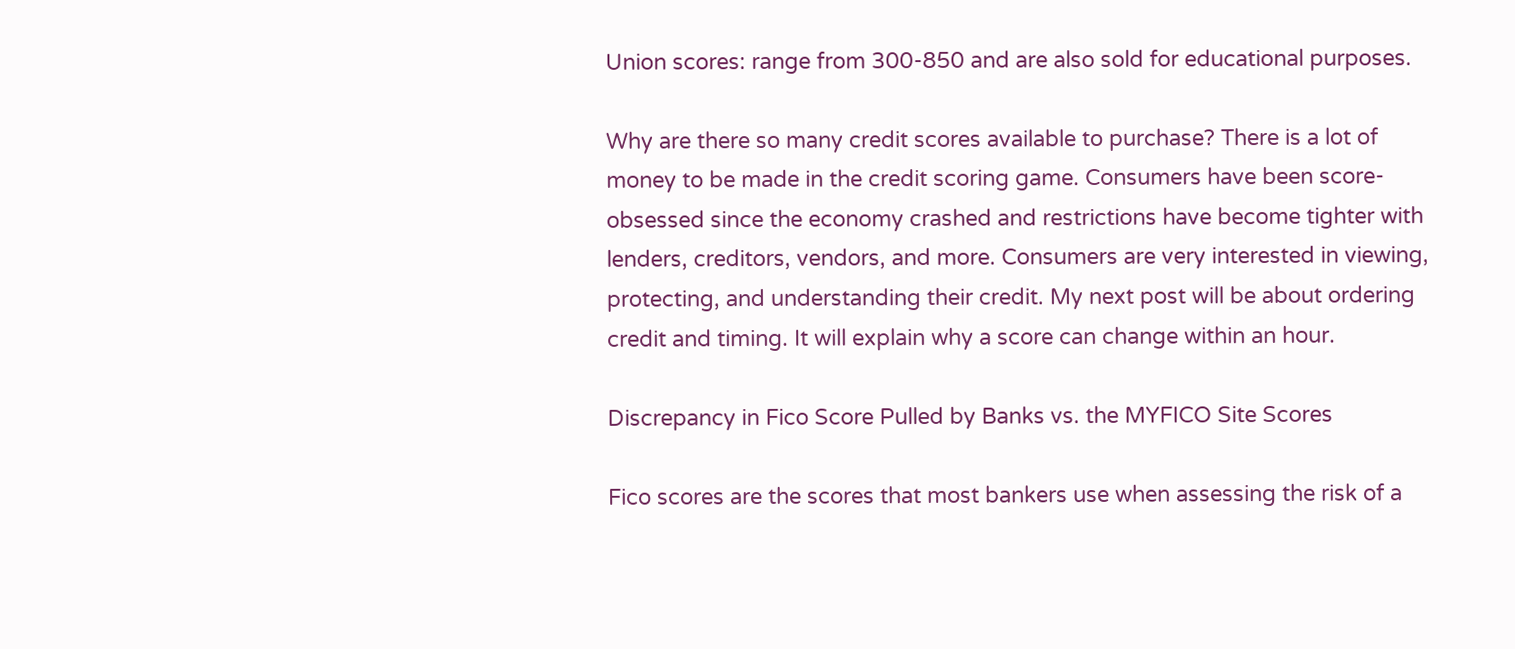Union scores: range from 300-850 and are also sold for educational purposes.

Why are there so many credit scores available to purchase? There is a lot of money to be made in the credit scoring game. Consumers have been score-obsessed since the economy crashed and restrictions have become tighter with lenders, creditors, vendors, and more. Consumers are very interested in viewing, protecting, and understanding their credit. My next post will be about ordering credit and timing. It will explain why a score can change within an hour.

Discrepancy in Fico Score Pulled by Banks vs. the MYFICO Site Scores

Fico scores are the scores that most bankers use when assessing the risk of a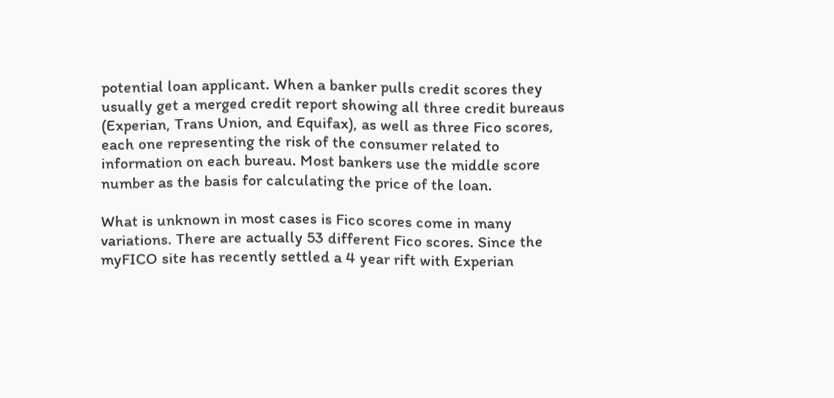potential loan applicant. When a banker pulls credit scores they usually get a merged credit report showing all three credit bureaus (Experian, Trans Union, and Equifax), as well as three Fico scores, each one representing the risk of the consumer related to information on each bureau. Most bankers use the middle score number as the basis for calculating the price of the loan.

What is unknown in most cases is Fico scores come in many variations. There are actually 53 different Fico scores. Since the myFICO site has recently settled a 4 year rift with Experian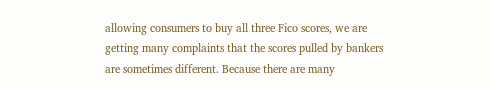allowing consumers to buy all three Fico scores, we are getting many complaints that the scores pulled by bankers are sometimes different. Because there are many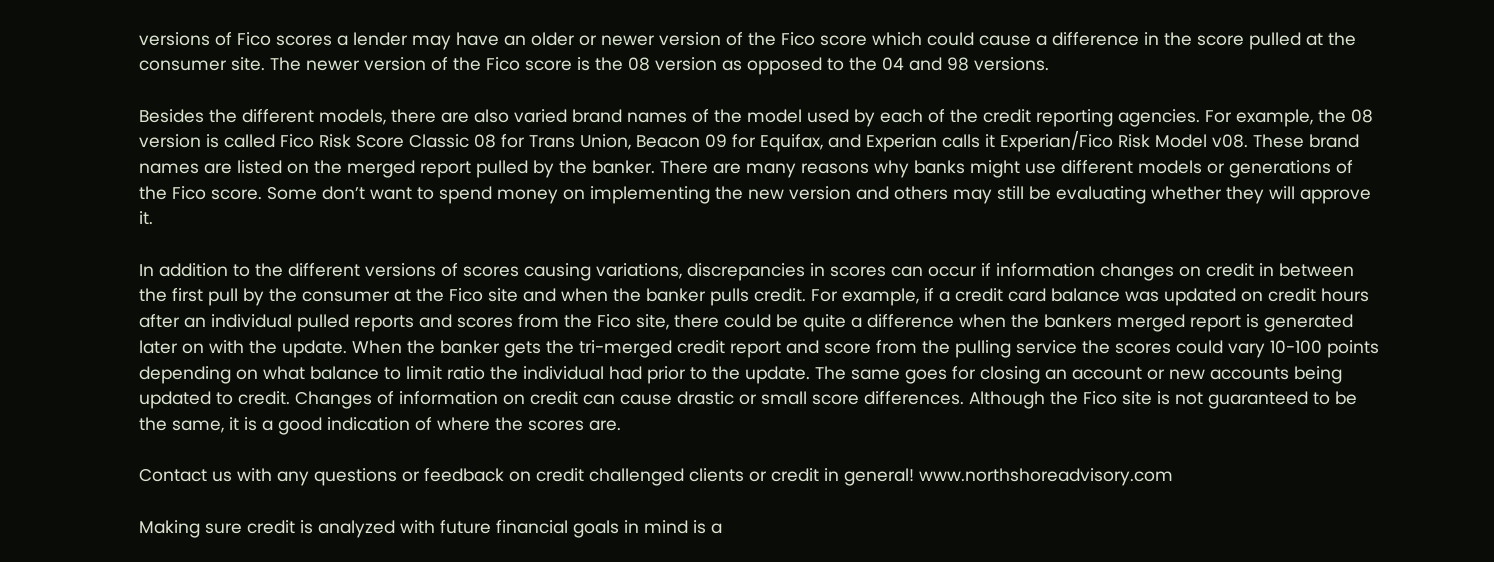versions of Fico scores a lender may have an older or newer version of the Fico score which could cause a difference in the score pulled at the consumer site. The newer version of the Fico score is the 08 version as opposed to the 04 and 98 versions.

Besides the different models, there are also varied brand names of the model used by each of the credit reporting agencies. For example, the 08 version is called Fico Risk Score Classic 08 for Trans Union, Beacon 09 for Equifax, and Experian calls it Experian/Fico Risk Model v08. These brand names are listed on the merged report pulled by the banker. There are many reasons why banks might use different models or generations of the Fico score. Some don’t want to spend money on implementing the new version and others may still be evaluating whether they will approve it.

In addition to the different versions of scores causing variations, discrepancies in scores can occur if information changes on credit in between the first pull by the consumer at the Fico site and when the banker pulls credit. For example, if a credit card balance was updated on credit hours after an individual pulled reports and scores from the Fico site, there could be quite a difference when the bankers merged report is generated later on with the update. When the banker gets the tri-merged credit report and score from the pulling service the scores could vary 10-100 points depending on what balance to limit ratio the individual had prior to the update. The same goes for closing an account or new accounts being updated to credit. Changes of information on credit can cause drastic or small score differences. Although the Fico site is not guaranteed to be the same, it is a good indication of where the scores are.

Contact us with any questions or feedback on credit challenged clients or credit in general! www.northshoreadvisory.com

Making sure credit is analyzed with future financial goals in mind is a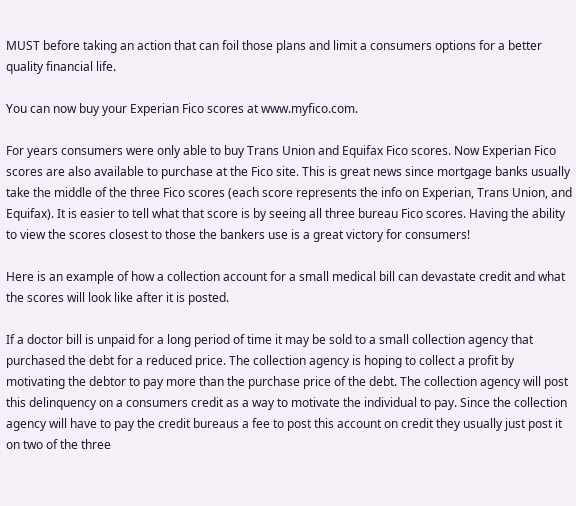MUST before taking an action that can foil those plans and limit a consumers options for a better quality financial life.

You can now buy your Experian Fico scores at www.myfico.com.

For years consumers were only able to buy Trans Union and Equifax Fico scores. Now Experian Fico scores are also available to purchase at the Fico site. This is great news since mortgage banks usually take the middle of the three Fico scores (each score represents the info on Experian, Trans Union, and Equifax). It is easier to tell what that score is by seeing all three bureau Fico scores. Having the ability to view the scores closest to those the bankers use is a great victory for consumers!

Here is an example of how a collection account for a small medical bill can devastate credit and what the scores will look like after it is posted.

If a doctor bill is unpaid for a long period of time it may be sold to a small collection agency that purchased the debt for a reduced price. The collection agency is hoping to collect a profit by motivating the debtor to pay more than the purchase price of the debt. The collection agency will post this delinquency on a consumers credit as a way to motivate the individual to pay. Since the collection agency will have to pay the credit bureaus a fee to post this account on credit they usually just post it on two of the three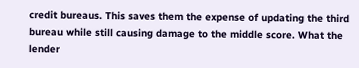credit bureaus. This saves them the expense of updating the third bureau while still causing damage to the middle score. What the lender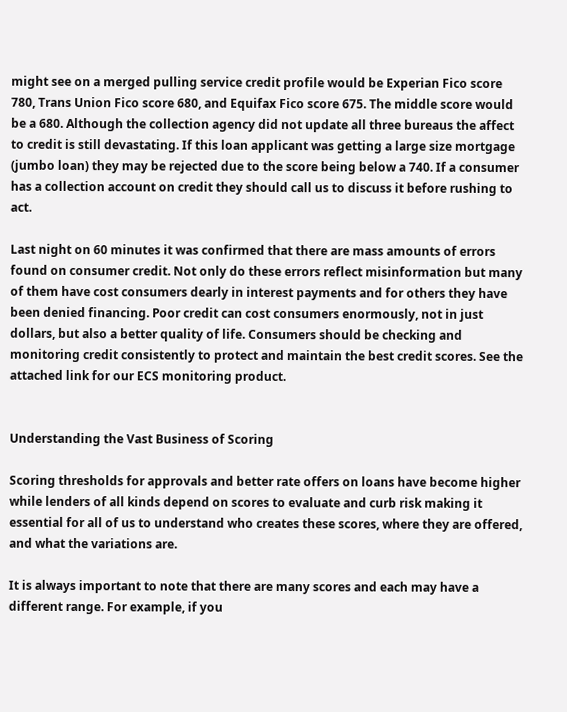might see on a merged pulling service credit profile would be Experian Fico score 780, Trans Union Fico score 680, and Equifax Fico score 675. The middle score would be a 680. Although the collection agency did not update all three bureaus the affect to credit is still devastating. If this loan applicant was getting a large size mortgage (jumbo loan) they may be rejected due to the score being below a 740. If a consumer has a collection account on credit they should call us to discuss it before rushing to act.

Last night on 60 minutes it was confirmed that there are mass amounts of errors found on consumer credit. Not only do these errors reflect misinformation but many of them have cost consumers dearly in interest payments and for others they have been denied financing. Poor credit can cost consumers enormously, not in just dollars, but also a better quality of life. Consumers should be checking and monitoring credit consistently to protect and maintain the best credit scores. See the attached link for our ECS monitoring product.


Understanding the Vast Business of Scoring

Scoring thresholds for approvals and better rate offers on loans have become higher while lenders of all kinds depend on scores to evaluate and curb risk making it essential for all of us to understand who creates these scores, where they are offered, and what the variations are.

It is always important to note that there are many scores and each may have a different range. For example, if you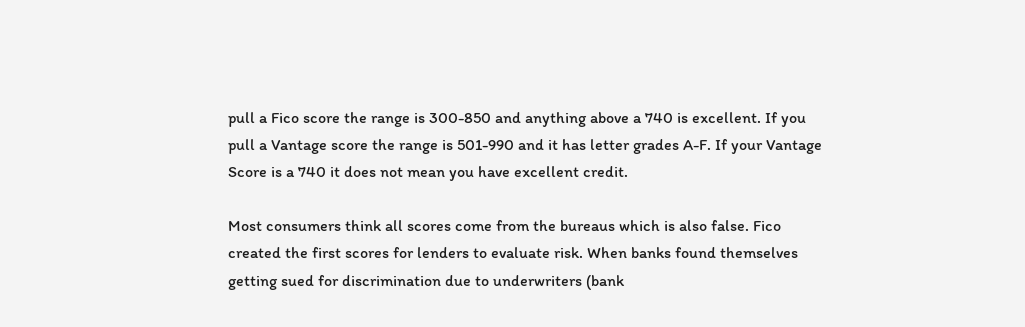pull a Fico score the range is 300-850 and anything above a 740 is excellent. If you pull a Vantage score the range is 501-990 and it has letter grades A-F. If your Vantage Score is a 740 it does not mean you have excellent credit.

Most consumers think all scores come from the bureaus which is also false. Fico created the first scores for lenders to evaluate risk. When banks found themselves getting sued for discrimination due to underwriters (bank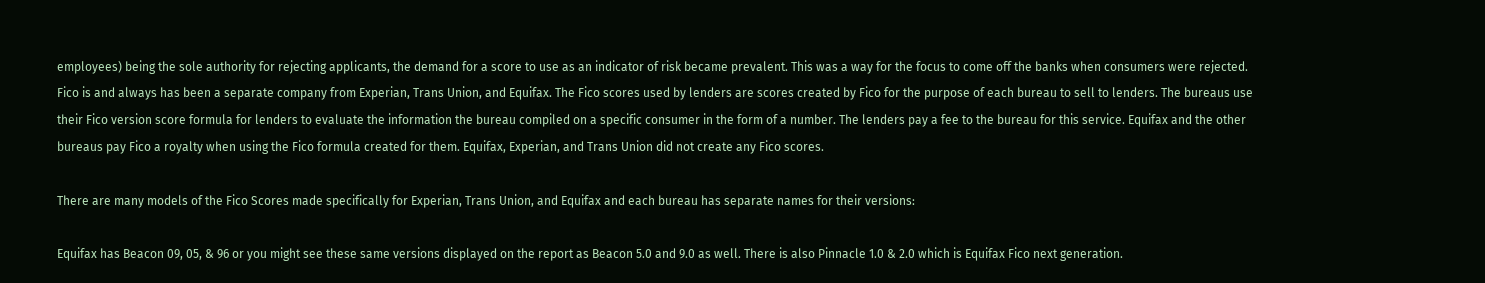employees) being the sole authority for rejecting applicants, the demand for a score to use as an indicator of risk became prevalent. This was a way for the focus to come off the banks when consumers were rejected. Fico is and always has been a separate company from Experian, Trans Union, and Equifax. The Fico scores used by lenders are scores created by Fico for the purpose of each bureau to sell to lenders. The bureaus use their Fico version score formula for lenders to evaluate the information the bureau compiled on a specific consumer in the form of a number. The lenders pay a fee to the bureau for this service. Equifax and the other bureaus pay Fico a royalty when using the Fico formula created for them. Equifax, Experian, and Trans Union did not create any Fico scores.

There are many models of the Fico Scores made specifically for Experian, Trans Union, and Equifax and each bureau has separate names for their versions:

Equifax has Beacon 09, 05, & 96 or you might see these same versions displayed on the report as Beacon 5.0 and 9.0 as well. There is also Pinnacle 1.0 & 2.0 which is Equifax Fico next generation.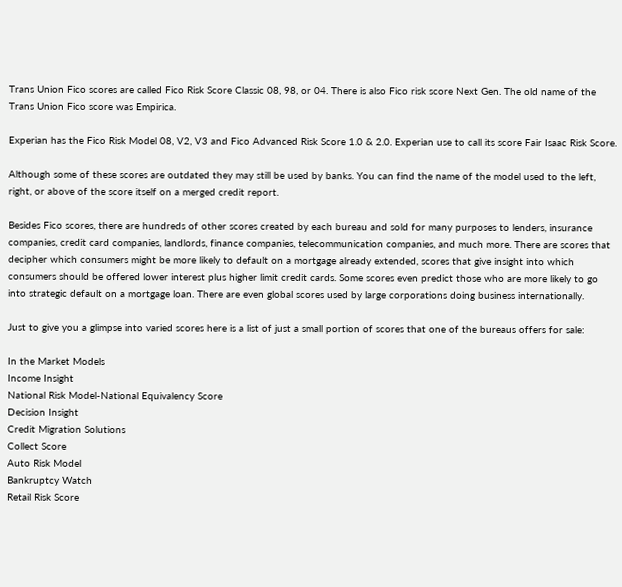Trans Union Fico scores are called Fico Risk Score Classic 08, 98, or 04. There is also Fico risk score Next Gen. The old name of the Trans Union Fico score was Empirica.

Experian has the Fico Risk Model 08, V2, V3 and Fico Advanced Risk Score 1.0 & 2.0. Experian use to call its score Fair Isaac Risk Score.

Although some of these scores are outdated they may still be used by banks. You can find the name of the model used to the left, right, or above of the score itself on a merged credit report.

Besides Fico scores, there are hundreds of other scores created by each bureau and sold for many purposes to lenders, insurance companies, credit card companies, landlords, finance companies, telecommunication companies, and much more. There are scores that decipher which consumers might be more likely to default on a mortgage already extended, scores that give insight into which consumers should be offered lower interest plus higher limit credit cards. Some scores even predict those who are more likely to go into strategic default on a mortgage loan. There are even global scores used by large corporations doing business internationally.

Just to give you a glimpse into varied scores here is a list of just a small portion of scores that one of the bureaus offers for sale:

In the Market Models
Income Insight
National Risk Model-National Equivalency Score
Decision Insight
Credit Migration Solutions
Collect Score
Auto Risk Model
Bankruptcy Watch
Retail Risk Score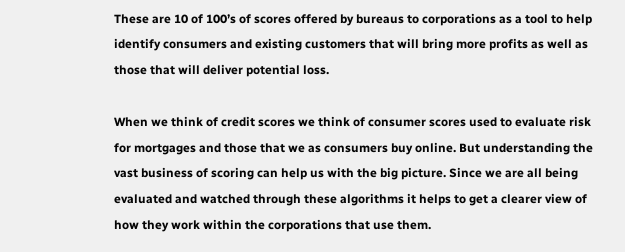These are 10 of 100’s of scores offered by bureaus to corporations as a tool to help identify consumers and existing customers that will bring more profits as well as those that will deliver potential loss.

When we think of credit scores we think of consumer scores used to evaluate risk for mortgages and those that we as consumers buy online. But understanding the vast business of scoring can help us with the big picture. Since we are all being evaluated and watched through these algorithms it helps to get a clearer view of how they work within the corporations that use them.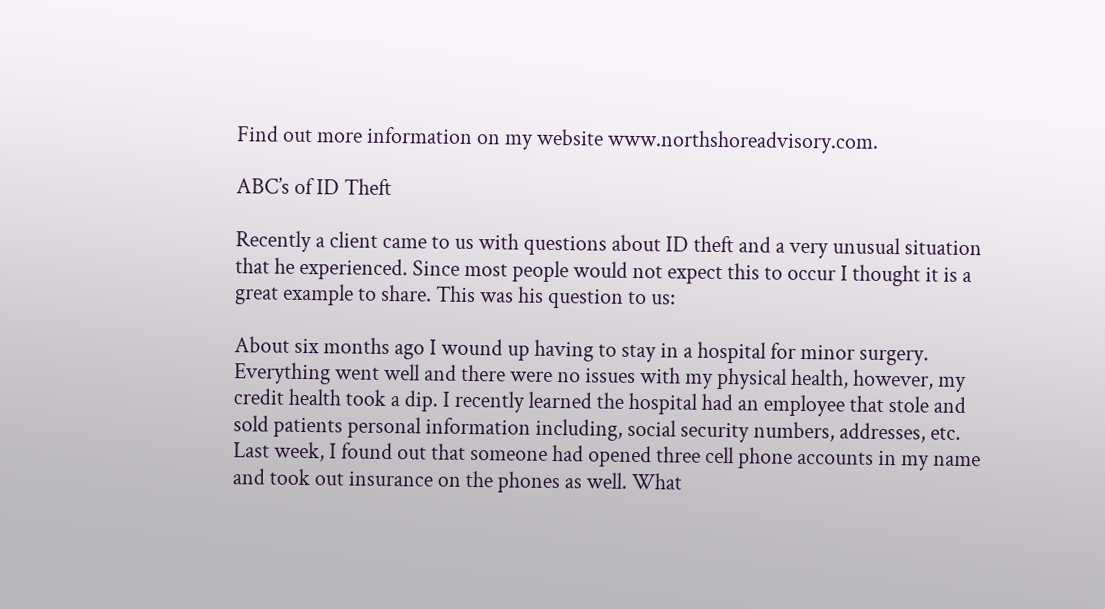Find out more information on my website www.northshoreadvisory.com.

ABC’s of ID Theft

Recently a client came to us with questions about ID theft and a very unusual situation that he experienced. Since most people would not expect this to occur I thought it is a great example to share. This was his question to us:

About six months ago I wound up having to stay in a hospital for minor surgery. Everything went well and there were no issues with my physical health, however, my credit health took a dip. I recently learned the hospital had an employee that stole and sold patients personal information including, social security numbers, addresses, etc. Last week, I found out that someone had opened three cell phone accounts in my name and took out insurance on the phones as well. What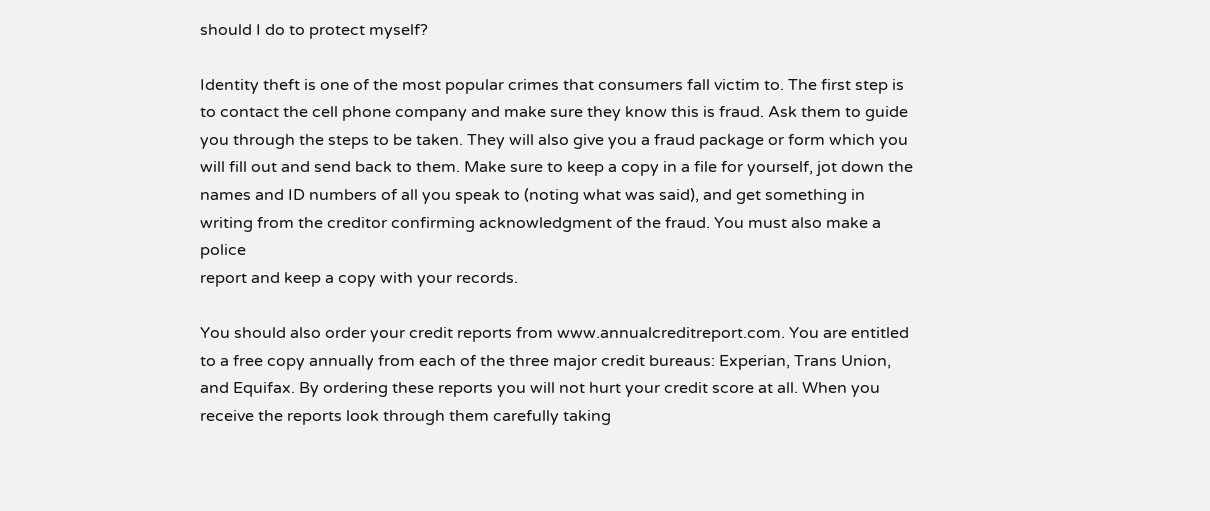should I do to protect myself?

Identity theft is one of the most popular crimes that consumers fall victim to. The first step is to contact the cell phone company and make sure they know this is fraud. Ask them to guide you through the steps to be taken. They will also give you a fraud package or form which you will fill out and send back to them. Make sure to keep a copy in a file for yourself, jot down the names and ID numbers of all you speak to (noting what was said), and get something in writing from the creditor confirming acknowledgment of the fraud. You must also make a police
report and keep a copy with your records.

You should also order your credit reports from www.annualcreditreport.com. You are entitled to a free copy annually from each of the three major credit bureaus: Experian, Trans Union, and Equifax. By ordering these reports you will not hurt your credit score at all. When you receive the reports look through them carefully taking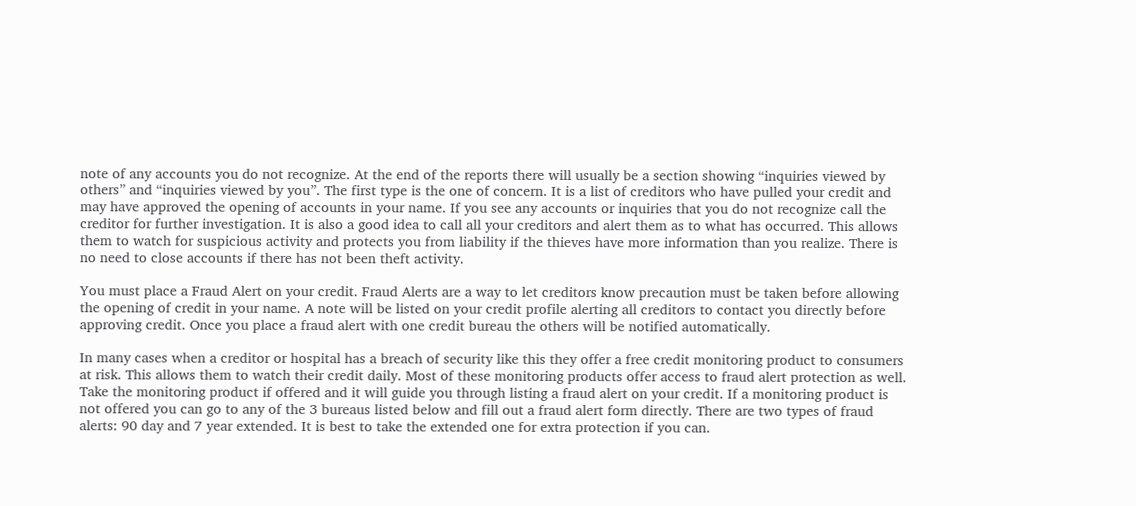note of any accounts you do not recognize. At the end of the reports there will usually be a section showing “inquiries viewed by others” and “inquiries viewed by you”. The first type is the one of concern. It is a list of creditors who have pulled your credit and may have approved the opening of accounts in your name. If you see any accounts or inquiries that you do not recognize call the creditor for further investigation. It is also a good idea to call all your creditors and alert them as to what has occurred. This allows them to watch for suspicious activity and protects you from liability if the thieves have more information than you realize. There is no need to close accounts if there has not been theft activity.

You must place a Fraud Alert on your credit. Fraud Alerts are a way to let creditors know precaution must be taken before allowing the opening of credit in your name. A note will be listed on your credit profile alerting all creditors to contact you directly before approving credit. Once you place a fraud alert with one credit bureau the others will be notified automatically.

In many cases when a creditor or hospital has a breach of security like this they offer a free credit monitoring product to consumers at risk. This allows them to watch their credit daily. Most of these monitoring products offer access to fraud alert protection as well. Take the monitoring product if offered and it will guide you through listing a fraud alert on your credit. If a monitoring product is not offered you can go to any of the 3 bureaus listed below and fill out a fraud alert form directly. There are two types of fraud alerts: 90 day and 7 year extended. It is best to take the extended one for extra protection if you can.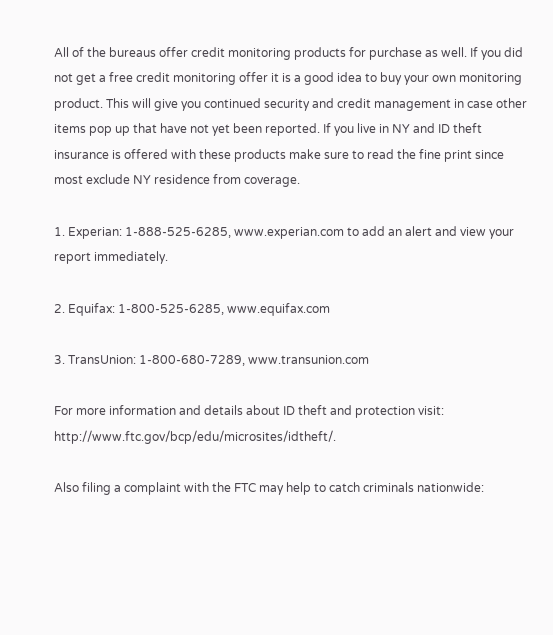All of the bureaus offer credit monitoring products for purchase as well. If you did not get a free credit monitoring offer it is a good idea to buy your own monitoring product. This will give you continued security and credit management in case other items pop up that have not yet been reported. If you live in NY and ID theft insurance is offered with these products make sure to read the fine print since most exclude NY residence from coverage.

1. Experian: 1-888-525-6285, www.experian.com to add an alert and view your report immediately.

2. Equifax: 1-800-525-6285, www.equifax.com

3. TransUnion: 1-800-680-7289, www.transunion.com

For more information and details about ID theft and protection visit: http://www.ftc.gov/bcp/edu/microsites/idtheft/.

Also filing a complaint with the FTC may help to catch criminals nationwide: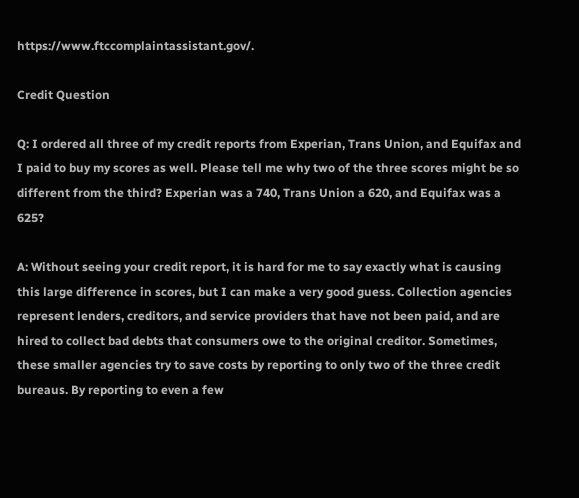https://www.ftccomplaintassistant.gov/.

Credit Question

Q: I ordered all three of my credit reports from Experian, Trans Union, and Equifax and I paid to buy my scores as well. Please tell me why two of the three scores might be so different from the third? Experian was a 740, Trans Union a 620, and Equifax was a 625?

A: Without seeing your credit report, it is hard for me to say exactly what is causing this large difference in scores, but I can make a very good guess. Collection agencies represent lenders, creditors, and service providers that have not been paid, and are hired to collect bad debts that consumers owe to the original creditor. Sometimes, these smaller agencies try to save costs by reporting to only two of the three credit bureaus. By reporting to even a few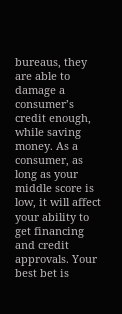bureaus, they are able to damage a consumer’s credit enough, while saving money. As a consumer, as long as your middle score is low, it will affect your ability to get financing and credit approvals. Your best bet is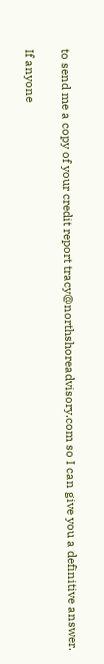to send me a copy of your credit report tracy@northshoreadvisory.com so I can give you a definitive answer.

If anyone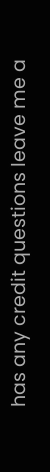has any credit questions leave me a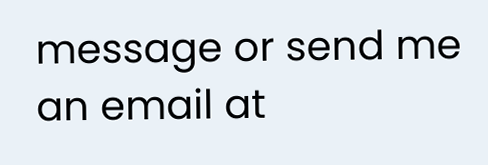message or send me an email at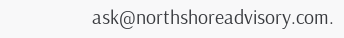ask@northshoreadvisory.com.